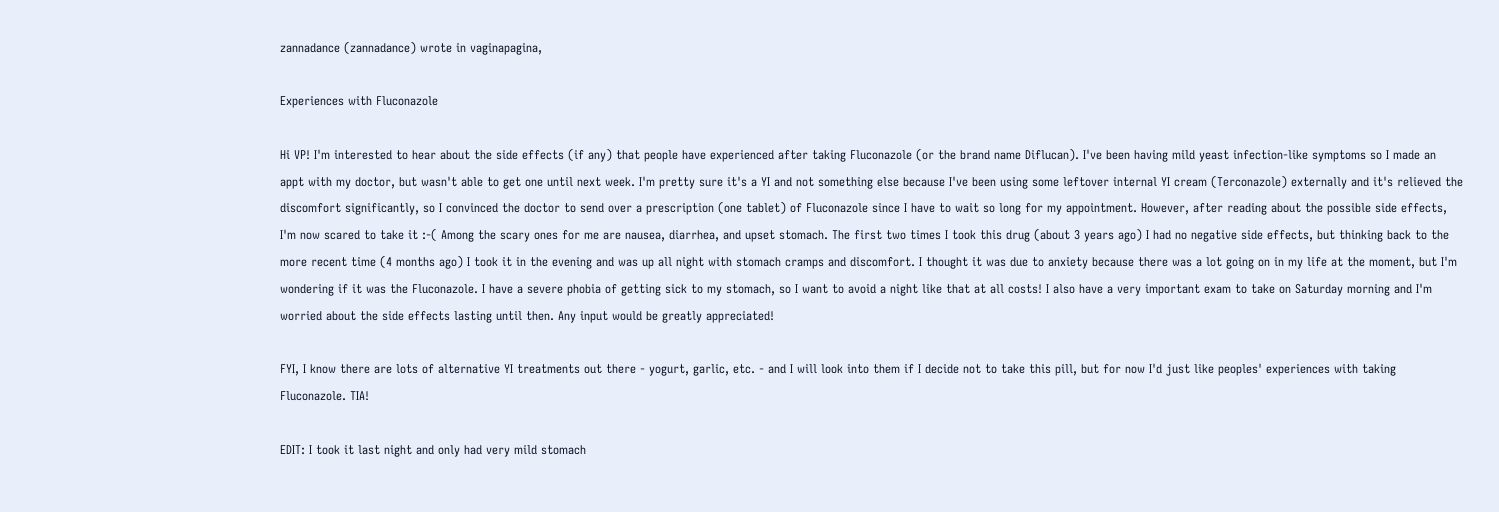zannadance (zannadance) wrote in vaginapagina,

Experiences with Fluconazole

Hi VP! I'm interested to hear about the side effects (if any) that people have experienced after taking Fluconazole (or the brand name Diflucan). I've been having mild yeast infection-like symptoms so I made an appt with my doctor, but wasn't able to get one until next week. I'm pretty sure it's a YI and not something else because I've been using some leftover internal YI cream (Terconazole) externally and it's relieved the discomfort significantly, so I convinced the doctor to send over a prescription (one tablet) of Fluconazole since I have to wait so long for my appointment. However, after reading about the possible side effects, I'm now scared to take it :-( Among the scary ones for me are nausea, diarrhea, and upset stomach. The first two times I took this drug (about 3 years ago) I had no negative side effects, but thinking back to the more recent time (4 months ago) I took it in the evening and was up all night with stomach cramps and discomfort. I thought it was due to anxiety because there was a lot going on in my life at the moment, but I'm wondering if it was the Fluconazole. I have a severe phobia of getting sick to my stomach, so I want to avoid a night like that at all costs! I also have a very important exam to take on Saturday morning and I'm worried about the side effects lasting until then. Any input would be greatly appreciated!

FYI, I know there are lots of alternative YI treatments out there - yogurt, garlic, etc. - and I will look into them if I decide not to take this pill, but for now I'd just like peoples' experiences with taking Fluconazole. TIA!

EDIT: I took it last night and only had very mild stomach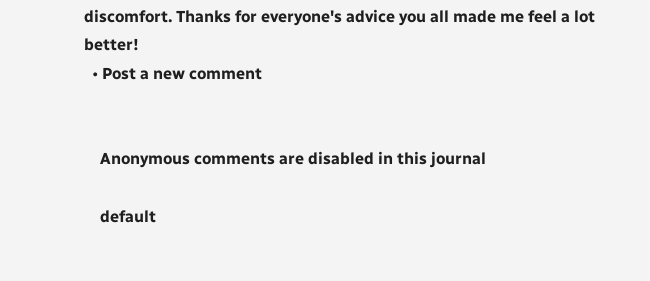discomfort. Thanks for everyone's advice you all made me feel a lot better!
  • Post a new comment


    Anonymous comments are disabled in this journal

    default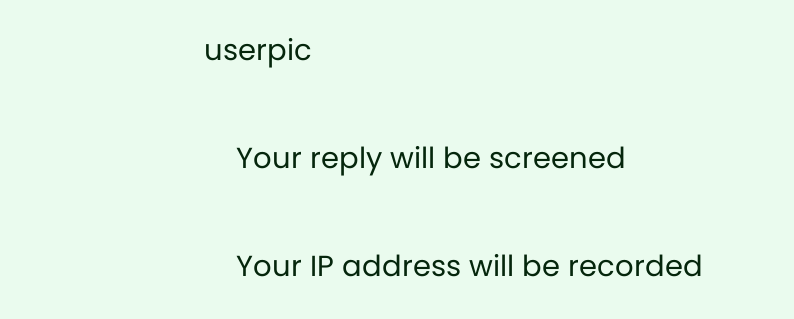userpic

    Your reply will be screened

    Your IP address will be recorded